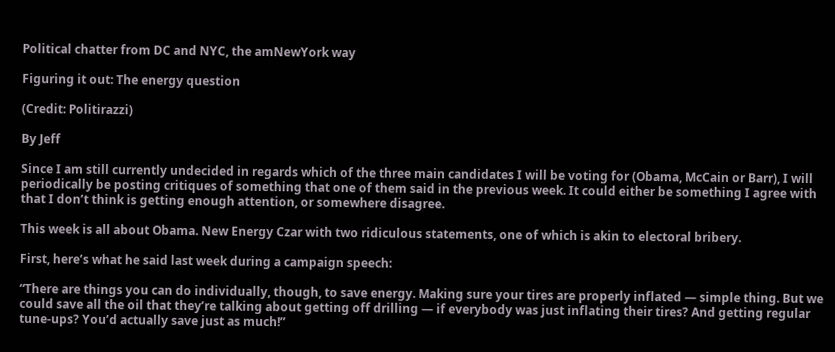Political chatter from DC and NYC, the amNewYork way

Figuring it out: The energy question

(Credit: Politirazzi)

By Jeff

Since I am still currently undecided in regards which of the three main candidates I will be voting for (Obama, McCain or Barr), I will periodically be posting critiques of something that one of them said in the previous week. It could either be something I agree with that I don’t think is getting enough attention, or somewhere disagree.

This week is all about Obama. New Energy Czar with two ridiculous statements, one of which is akin to electoral bribery.

First, here’s what he said last week during a campaign speech:

“There are things you can do individually, though, to save energy. Making sure your tires are properly inflated — simple thing. But we could save all the oil that they’re talking about getting off drilling — if everybody was just inflating their tires? And getting regular tune-ups? You’d actually save just as much!”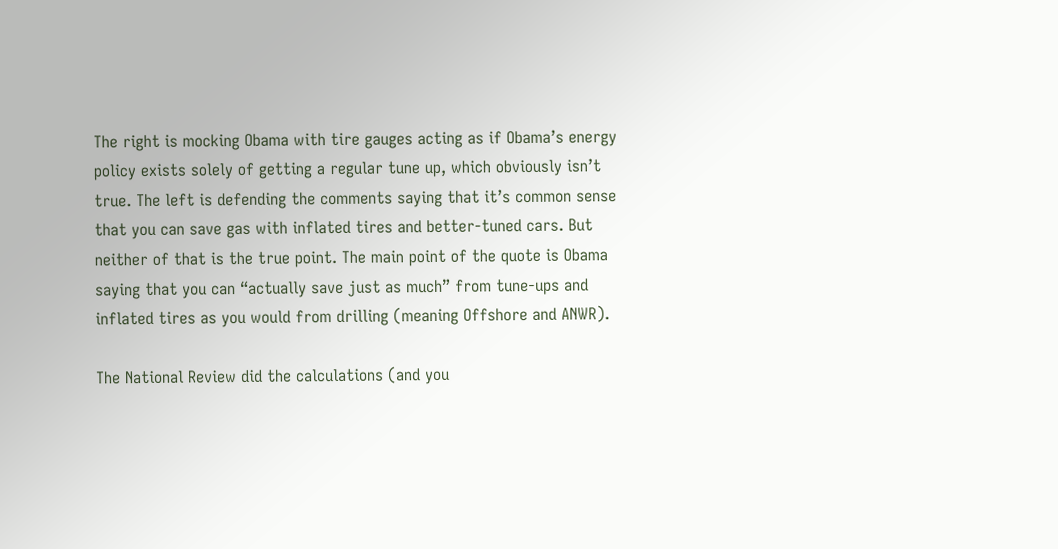The right is mocking Obama with tire gauges acting as if Obama’s energy policy exists solely of getting a regular tune up, which obviously isn’t true. The left is defending the comments saying that it’s common sense that you can save gas with inflated tires and better-tuned cars. But neither of that is the true point. The main point of the quote is Obama saying that you can “actually save just as much” from tune-ups and inflated tires as you would from drilling (meaning Offshore and ANWR).

The National Review did the calculations (and you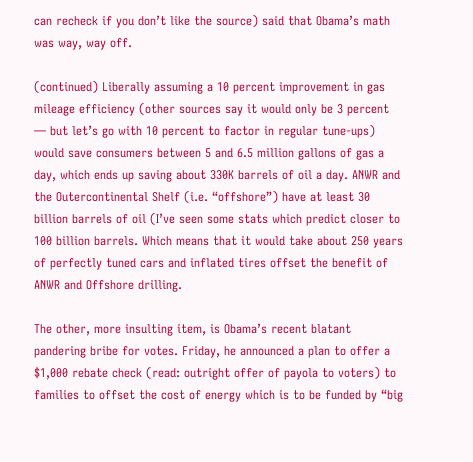can recheck if you don’t like the source) said that Obama’s math was way, way off.

(continued) Liberally assuming a 10 percent improvement in gas mileage efficiency (other sources say it would only be 3 percent — but let’s go with 10 percent to factor in regular tune-ups) would save consumers between 5 and 6.5 million gallons of gas a day, which ends up saving about 330K barrels of oil a day. ANWR and the Outercontinental Shelf (i.e. “offshore”) have at least 30 billion barrels of oil (I’ve seen some stats which predict closer to 100 billion barrels. Which means that it would take about 250 years of perfectly tuned cars and inflated tires offset the benefit of ANWR and Offshore drilling.

The other, more insulting item, is Obama’s recent blatant pandering bribe for votes. Friday, he announced a plan to offer a $1,000 rebate check (read: outright offer of payola to voters) to families to offset the cost of energy which is to be funded by “big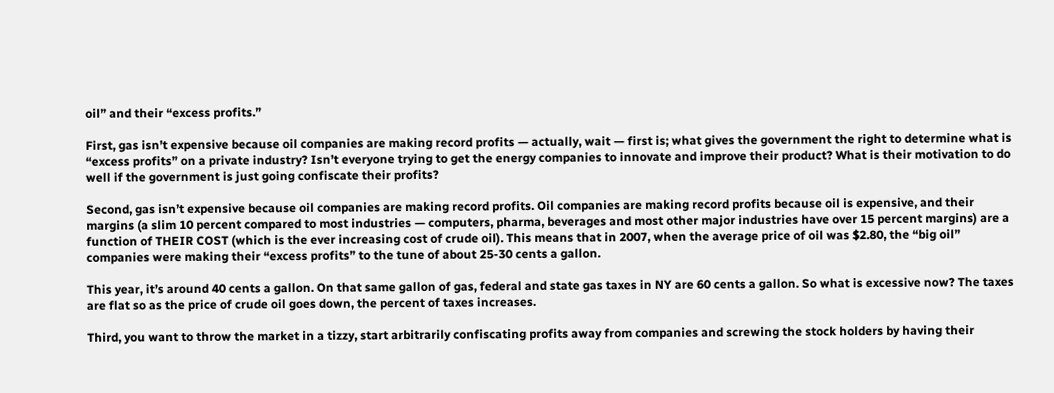oil” and their “excess profits.”

First, gas isn’t expensive because oil companies are making record profits — actually, wait — first is; what gives the government the right to determine what is “excess profits” on a private industry? Isn’t everyone trying to get the energy companies to innovate and improve their product? What is their motivation to do well if the government is just going confiscate their profits?

Second, gas isn’t expensive because oil companies are making record profits. Oil companies are making record profits because oil is expensive, and their margins (a slim 10 percent compared to most industries — computers, pharma, beverages and most other major industries have over 15 percent margins) are a function of THEIR COST (which is the ever increasing cost of crude oil). This means that in 2007, when the average price of oil was $2.80, the “big oil” companies were making their “excess profits” to the tune of about 25-30 cents a gallon.

This year, it’s around 40 cents a gallon. On that same gallon of gas, federal and state gas taxes in NY are 60 cents a gallon. So what is excessive now? The taxes are flat so as the price of crude oil goes down, the percent of taxes increases.

Third, you want to throw the market in a tizzy, start arbitrarily confiscating profits away from companies and screwing the stock holders by having their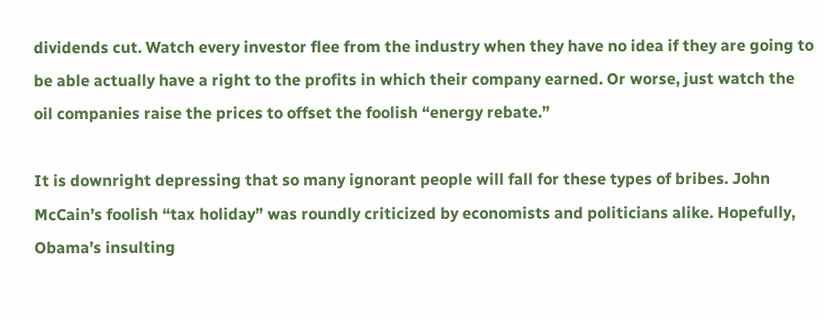dividends cut. Watch every investor flee from the industry when they have no idea if they are going to be able actually have a right to the profits in which their company earned. Or worse, just watch the oil companies raise the prices to offset the foolish “energy rebate.”

It is downright depressing that so many ignorant people will fall for these types of bribes. John McCain’s foolish “tax holiday” was roundly criticized by economists and politicians alike. Hopefully, Obama’s insulting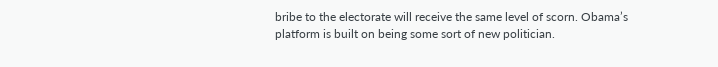bribe to the electorate will receive the same level of scorn. Obama’s platform is built on being some sort of new politician.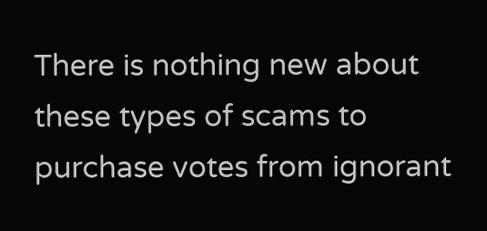There is nothing new about these types of scams to purchase votes from ignorant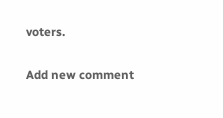voters.

Add new comment